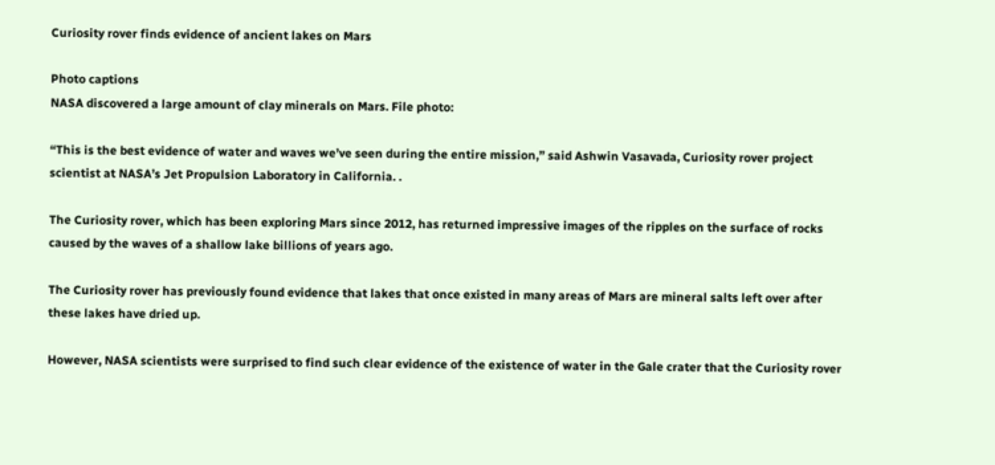Curiosity rover finds evidence of ancient lakes on Mars

Photo captions
NASA discovered a large amount of clay minerals on Mars. File photo:

“This is the best evidence of water and waves we’ve seen during the entire mission,” said Ashwin Vasavada, Curiosity rover project scientist at NASA’s Jet Propulsion Laboratory in California. .

The Curiosity rover, which has been exploring Mars since 2012, has returned impressive images of the ripples on the surface of rocks caused by the waves of a shallow lake billions of years ago.

The Curiosity rover has previously found evidence that lakes that once existed in many areas of Mars are mineral salts left over after these lakes have dried up.

However, NASA scientists were surprised to find such clear evidence of the existence of water in the Gale crater that the Curiosity rover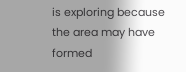is exploring because the area may have formed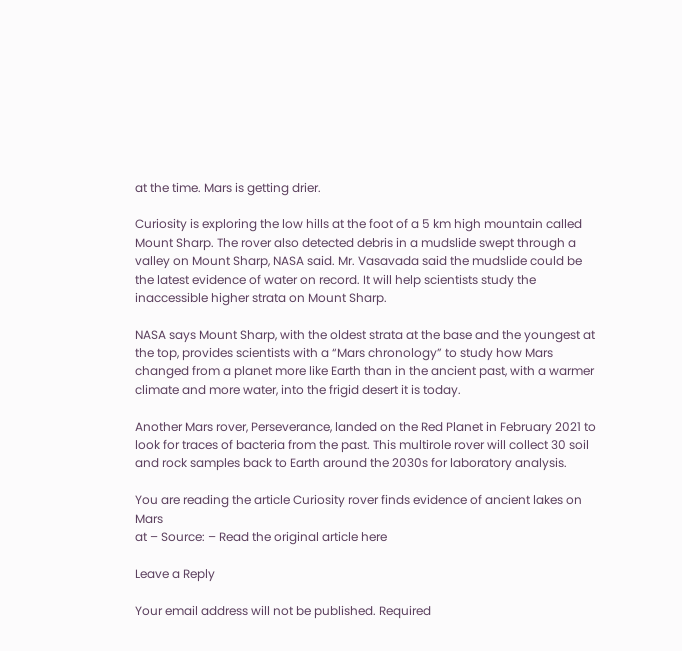at the time. Mars is getting drier.

Curiosity is exploring the low hills at the foot of a 5 km high mountain called Mount Sharp. The rover also detected debris in a mudslide swept through a valley on Mount Sharp, NASA said. Mr. Vasavada said the mudslide could be the latest evidence of water on record. It will help scientists study the inaccessible higher strata on Mount Sharp.

NASA says Mount Sharp, with the oldest strata at the base and the youngest at the top, provides scientists with a “Mars chronology” to study how Mars changed from a planet more like Earth than in the ancient past, with a warmer climate and more water, into the frigid desert it is today.

Another Mars rover, Perseverance, landed on the Red Planet in February 2021 to look for traces of bacteria from the past. This multirole rover will collect 30 soil and rock samples back to Earth around the 2030s for laboratory analysis.

You are reading the article Curiosity rover finds evidence of ancient lakes on Mars
at – Source: – Read the original article here

Leave a Reply

Your email address will not be published. Required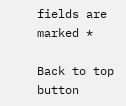fields are marked *

Back to top button